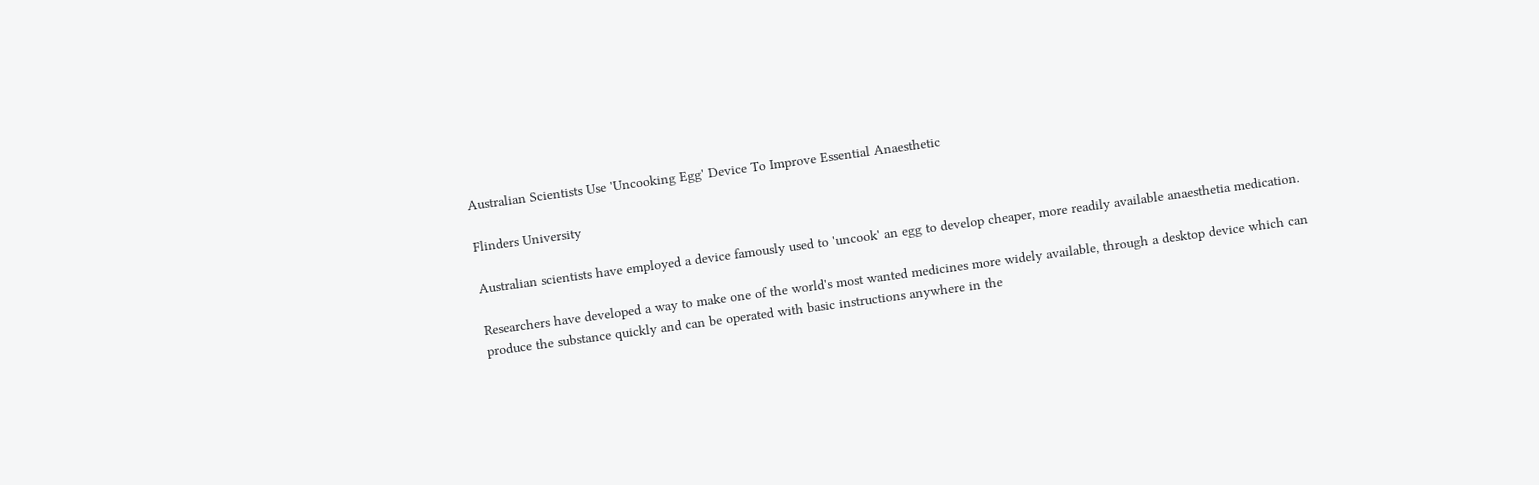Australian Scientists Use 'Uncooking Egg' Device To Improve Essential Anaesthetic

Flinders University

Australian scientists have employed a device famously used to 'uncook' an egg to develop cheaper, more readily available anaesthetia medication.

Researchers have developed a way to make one of the world's most wanted medicines more widely available, through a desktop device which can produce the substance quickly and can be operated with basic instructions anywhere in the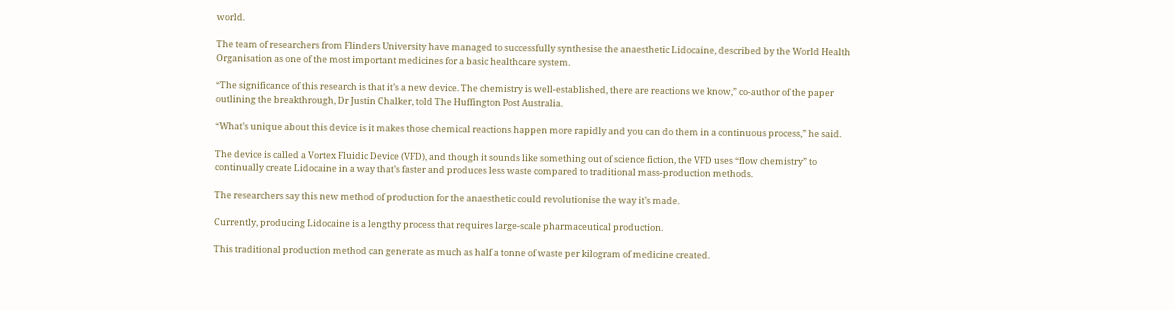world.

The team of researchers from Flinders University have managed to successfully synthesise the anaesthetic Lidocaine, described by the World Health Organisation as one of the most important medicines for a basic healthcare system.

“The significance of this research is that it’s a new device. The chemistry is well-established, there are reactions we know,” co-author of the paper outlining the breakthrough, Dr Justin Chalker, told The Huffington Post Australia.

“What’s unique about this device is it makes those chemical reactions happen more rapidly and you can do them in a continuous process,” he said.

The device is called a Vortex Fluidic Device (VFD), and though it sounds like something out of science fiction, the VFD uses “flow chemistry” to continually create Lidocaine in a way that’s faster and produces less waste compared to traditional mass-production methods.

The researchers say this new method of production for the anaesthetic could revolutionise the way it’s made.

Currently, producing Lidocaine is a lengthy process that requires large-scale pharmaceutical production.

This traditional production method can generate as much as half a tonne of waste per kilogram of medicine created.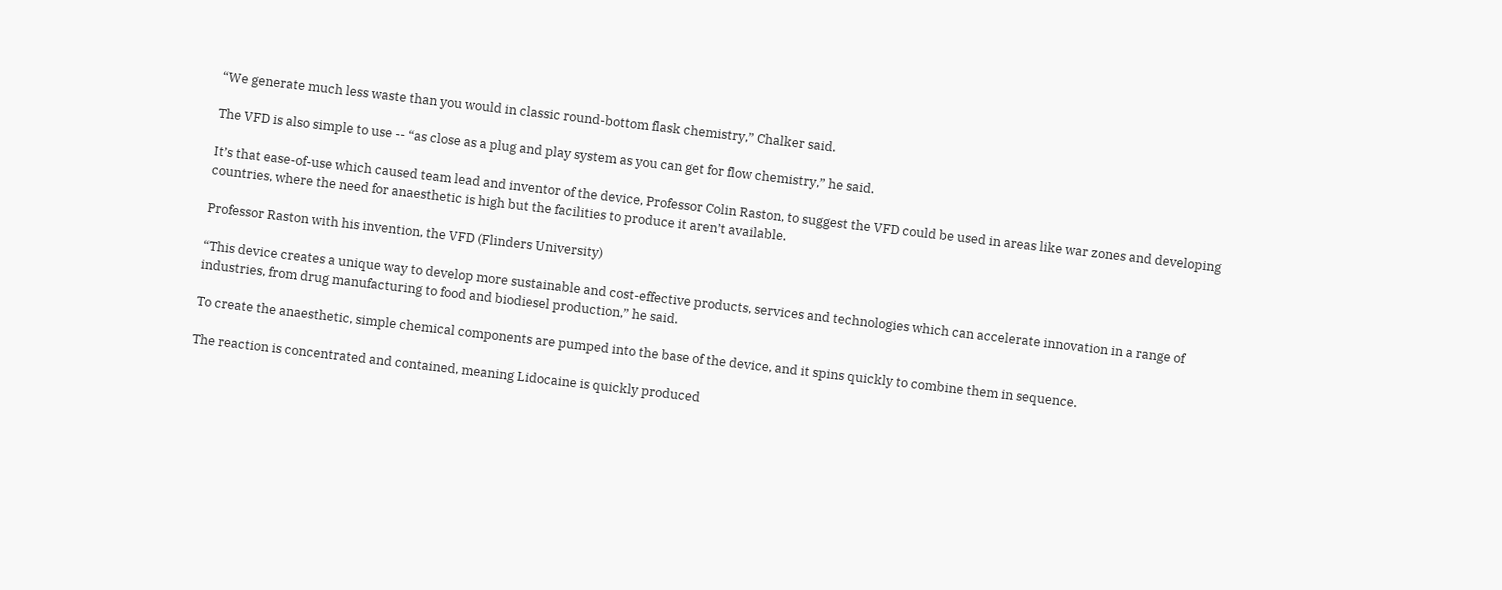“We generate much less waste than you would in classic round-bottom flask chemistry,” Chalker said.

The VFD is also simple to use -- “as close as a plug and play system as you can get for flow chemistry,” he said.

It’s that ease-of-use which caused team lead and inventor of the device, Professor Colin Raston, to suggest the VFD could be used in areas like war zones and developing countries, where the need for anaesthetic is high but the facilities to produce it aren’t available.

Professor Raston with his invention, the VFD (Flinders University)

“This device creates a unique way to develop more sustainable and cost-effective products, services and technologies which can accelerate innovation in a range of industries, from drug manufacturing to food and biodiesel production,” he said.

To create the anaesthetic, simple chemical components are pumped into the base of the device, and it spins quickly to combine them in sequence.

The reaction is concentrated and contained, meaning Lidocaine is quickly produced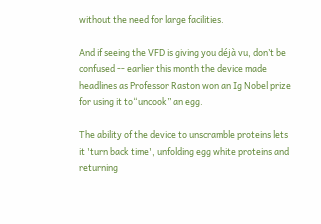without the need for large facilities.

And if seeing the VFD is giving you déjà vu, don’t be confused -- earlier this month the device made headlines as Professor Raston won an Ig Nobel prize for using it to“uncook” an egg.

The ability of the device to unscramble proteins lets it 'turn back time', unfolding egg white proteins and returning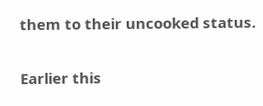them to their uncooked status.

Earlier this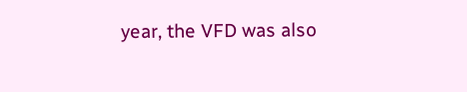year, the VFD was also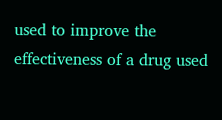used to improve the effectiveness of a drug used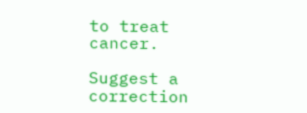to treat cancer.

Suggest a correction